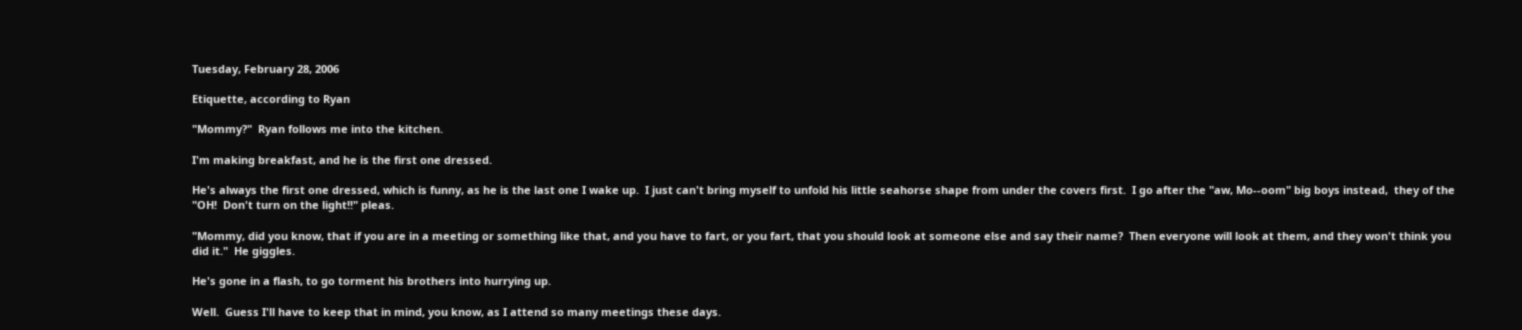Tuesday, February 28, 2006

Etiquette, according to Ryan

"Mommy?"  Ryan follows me into the kitchen.

I'm making breakfast, and he is the first one dressed.

He's always the first one dressed, which is funny, as he is the last one I wake up.  I just can't bring myself to unfold his little seahorse shape from under the covers first.  I go after the "aw, Mo--oom" big boys instead,  they of the "OH!  Don't turn on the light!!" pleas.

"Mommy, did you know, that if you are in a meeting or something like that, and you have to fart, or you fart, that you should look at someone else and say their name?  Then everyone will look at them, and they won't think you did it."  He giggles.

He's gone in a flash, to go torment his brothers into hurrying up.

Well.  Guess I'll have to keep that in mind, you know, as I attend so many meetings these days.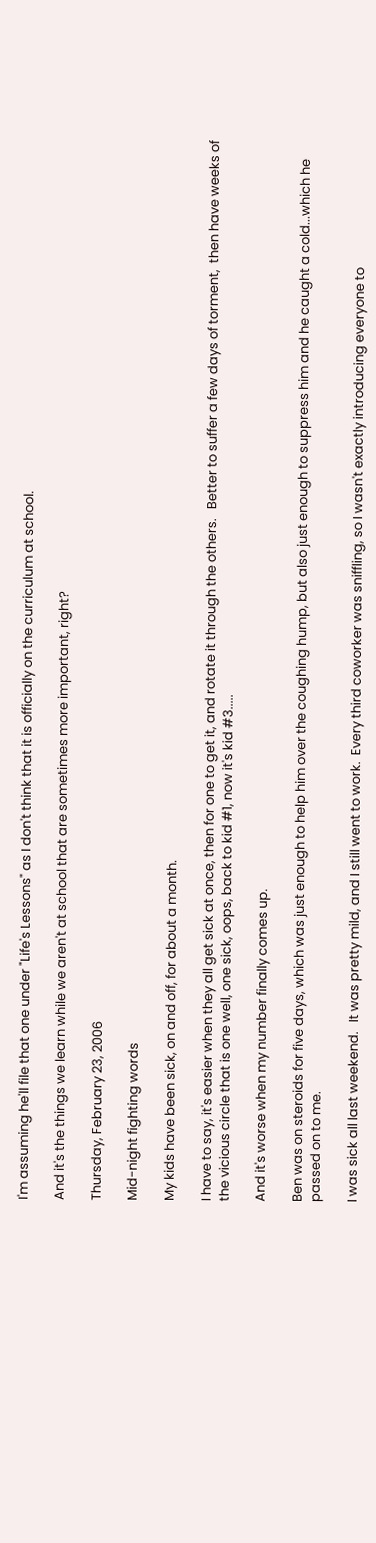I'm assuming he'll file that one under "Life's Lessons" as I don't think that it is officially on the curriculum at school.

And it's the things we learn while we aren't at school that are sometimes more important, right?

Thursday, February 23, 2006

Mid-night fighting words

My kids have been sick, on and off, for about a month.

I have to say, it's easier when they all get sick at once, then for one to get it, and rotate it through the others.   Better to suffer a few days of torment,  then have weeks of the vicious circle that is one well, one sick, oops, back to kid #1, now it's kid #3.....

And it's worse when my number finally comes up.

Ben was on steroids for five days, which was just enough to help him over the coughing hump, but also just enough to suppress him and he caught a cold...which he passed on to me.

I was sick all last weekend.   It was pretty mild, and I still went to work.  Every third coworker was sniffling, so I wasn't exactly introducing everyone to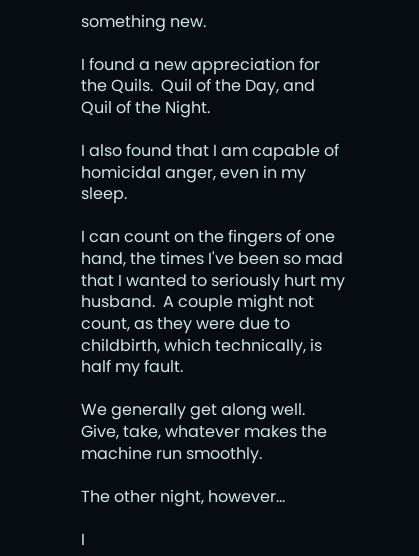something new.

I found a new appreciation for the Quils.  Quil of the Day, and Quil of the Night.

I also found that I am capable of homicidal anger, even in my sleep.

I can count on the fingers of one hand, the times I've been so mad that I wanted to seriously hurt my husband.  A couple might not count, as they were due to childbirth, which technically, is half my fault.

We generally get along well.  Give, take, whatever makes the machine run smoothly.

The other night, however...

I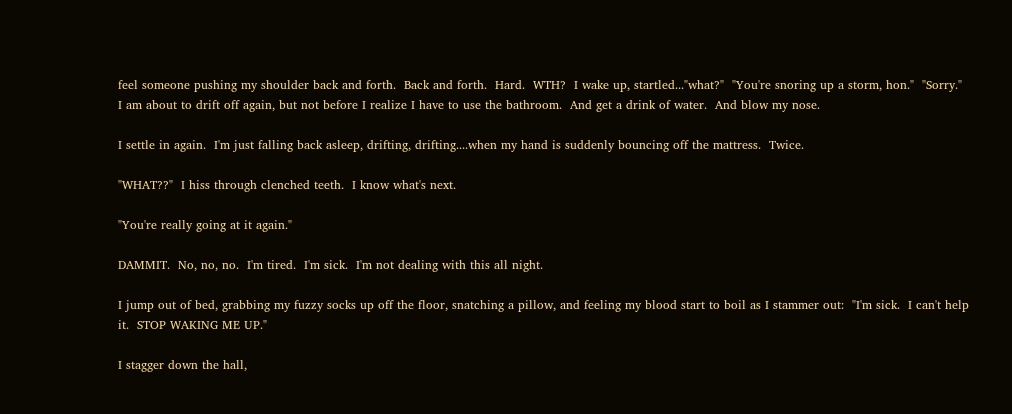feel someone pushing my shoulder back and forth.  Back and forth.  Hard.  WTH?  I wake up, startled..."what?"  "You're snoring up a storm, hon."  "Sorry."  I am about to drift off again, but not before I realize I have to use the bathroom.  And get a drink of water.  And blow my nose.

I settle in again.  I'm just falling back asleep, drifting, drifting....when my hand is suddenly bouncing off the mattress.  Twice.

"WHAT??"  I hiss through clenched teeth.  I know what's next.

"You're really going at it again."

DAMMIT.  No, no, no.  I'm tired.  I'm sick.  I'm not dealing with this all night.

I jump out of bed, grabbing my fuzzy socks up off the floor, snatching a pillow, and feeling my blood start to boil as I stammer out:  "I'm sick.  I can't help it.  STOP WAKING ME UP."

I stagger down the hall,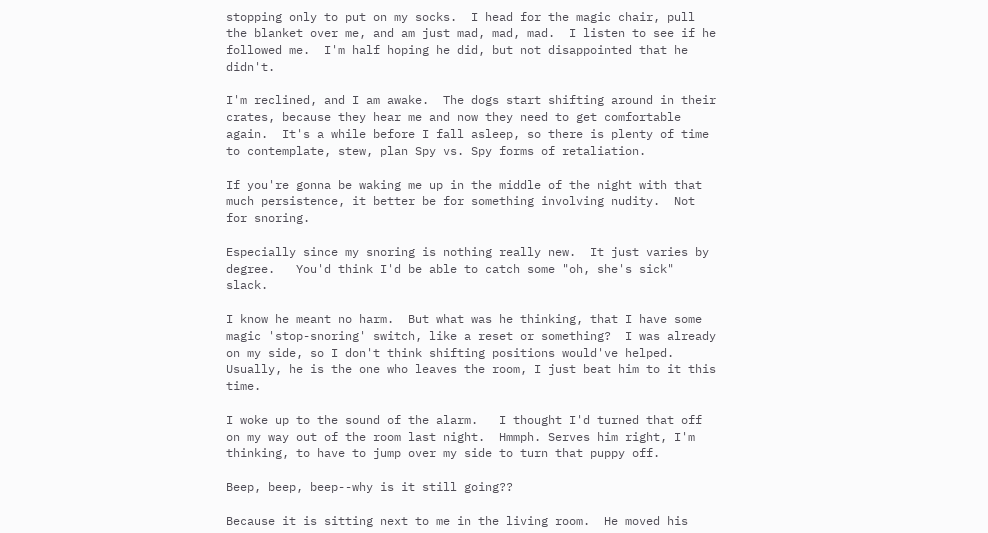stopping only to put on my socks.  I head for the magic chair, pull the blanket over me, and am just mad, mad, mad.  I listen to see if he followed me.  I'm half hoping he did, but not disappointed that he didn't.

I'm reclined, and I am awake.  The dogs start shifting around in their crates, because they hear me and now they need to get comfortable again.  It's a while before I fall asleep, so there is plenty of time to contemplate, stew, plan Spy vs. Spy forms of retaliation.

If you're gonna be waking me up in the middle of the night with that much persistence, it better be for something involving nudity.  Not for snoring.

Especially since my snoring is nothing really new.  It just varies by degree.   You'd think I'd be able to catch some "oh, she's sick" slack.

I know he meant no harm.  But what was he thinking, that I have some magic 'stop-snoring' switch, like a reset or something?  I was already on my side, so I don't think shifting positions would've helped.  Usually, he is the one who leaves the room, I just beat him to it this time.

I woke up to the sound of the alarm.   I thought I'd turned that off on my way out of the room last night.  Hmmph. Serves him right, I'm thinking, to have to jump over my side to turn that puppy off.

Beep, beep, beep--why is it still going??

Because it is sitting next to me in the living room.  He moved his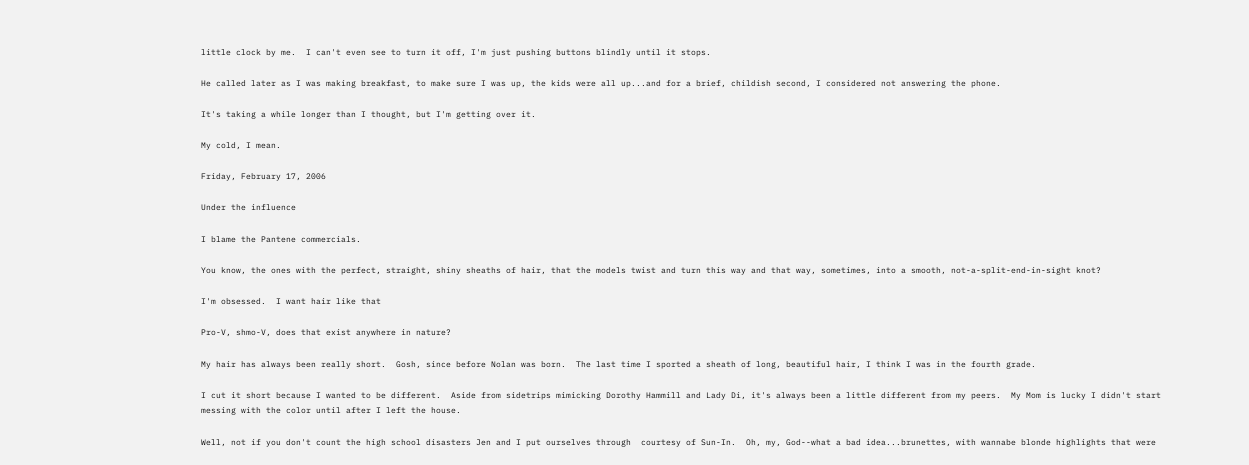little clock by me.  I can't even see to turn it off, I'm just pushing buttons blindly until it stops.

He called later as I was making breakfast, to make sure I was up, the kids were all up...and for a brief, childish second, I considered not answering the phone.

It's taking a while longer than I thought, but I'm getting over it.

My cold, I mean.

Friday, February 17, 2006

Under the influence

I blame the Pantene commercials.

You know, the ones with the perfect, straight, shiny sheaths of hair, that the models twist and turn this way and that way, sometimes, into a smooth, not-a-split-end-in-sight knot?

I'm obsessed.  I want hair like that

Pro-V, shmo-V, does that exist anywhere in nature?

My hair has always been really short.  Gosh, since before Nolan was born.  The last time I sported a sheath of long, beautiful hair, I think I was in the fourth grade.

I cut it short because I wanted to be different.  Aside from sidetrips mimicking Dorothy Hammill and Lady Di, it's always been a little different from my peers.  My Mom is lucky I didn't start messing with the color until after I left the house.

Well, not if you don't count the high school disasters Jen and I put ourselves through  courtesy of Sun-In.  Oh, my, God--what a bad idea...brunettes, with wannabe blonde highlights that were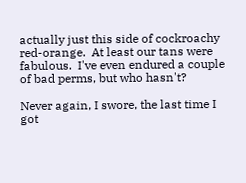actually just this side of cockroachy red-orange.  At least our tans were fabulous.  I've even endured a couple of bad perms, but who hasn't?

Never again, I swore, the last time I got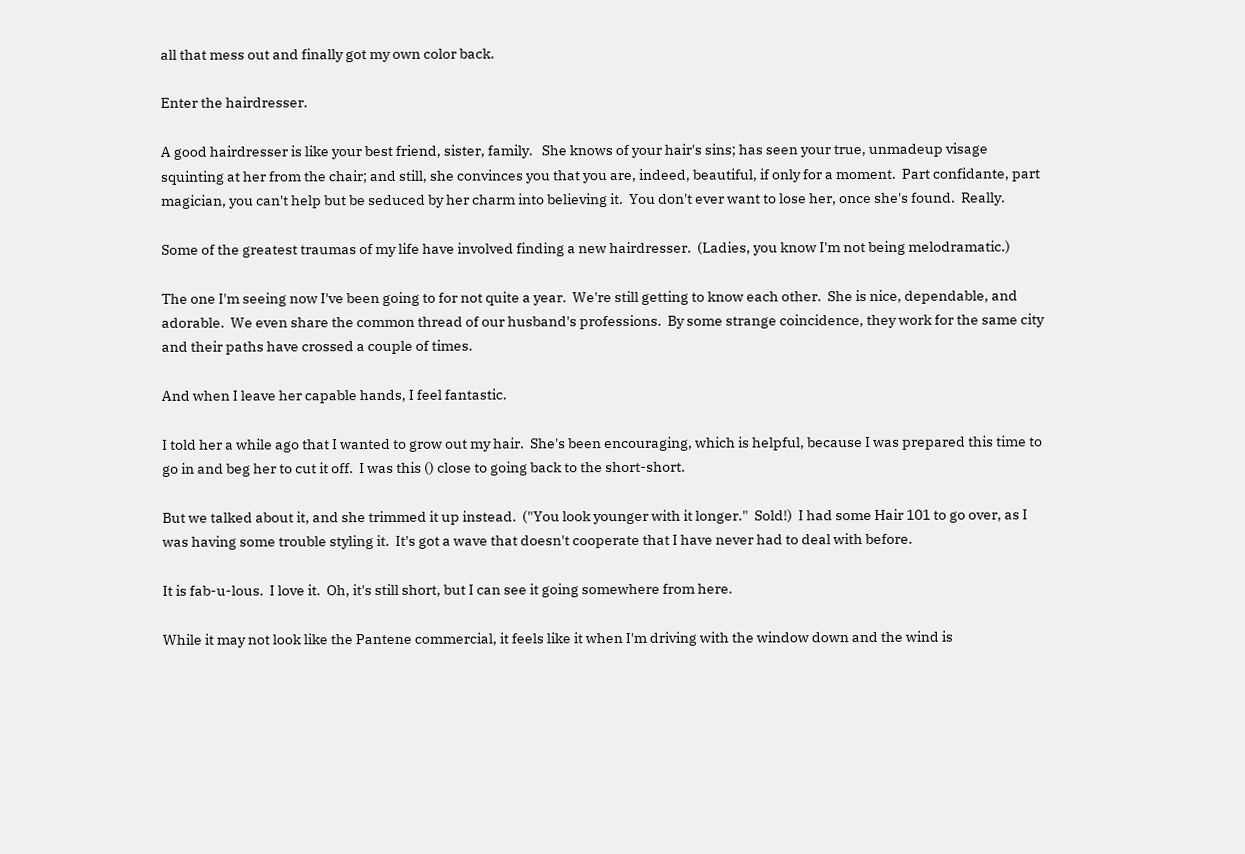all that mess out and finally got my own color back.

Enter the hairdresser.

A good hairdresser is like your best friend, sister, family.   She knows of your hair's sins; has seen your true, unmadeup visage squinting at her from the chair; and still, she convinces you that you are, indeed, beautiful, if only for a moment.  Part confidante, part magician, you can't help but be seduced by her charm into believing it.  You don't ever want to lose her, once she's found.  Really.

Some of the greatest traumas of my life have involved finding a new hairdresser.  (Ladies, you know I'm not being melodramatic.)

The one I'm seeing now I've been going to for not quite a year.  We're still getting to know each other.  She is nice, dependable, and adorable.  We even share the common thread of our husband's professions.  By some strange coincidence, they work for the same city and their paths have crossed a couple of times.

And when I leave her capable hands, I feel fantastic.

I told her a while ago that I wanted to grow out my hair.  She's been encouraging, which is helpful, because I was prepared this time to go in and beg her to cut it off.  I was this () close to going back to the short-short.

But we talked about it, and she trimmed it up instead.  ("You look younger with it longer."  Sold!)  I had some Hair 101 to go over, as I was having some trouble styling it.  It's got a wave that doesn't cooperate that I have never had to deal with before.

It is fab-u-lous.  I love it.  Oh, it's still short, but I can see it going somewhere from here.

While it may not look like the Pantene commercial, it feels like it when I'm driving with the window down and the wind is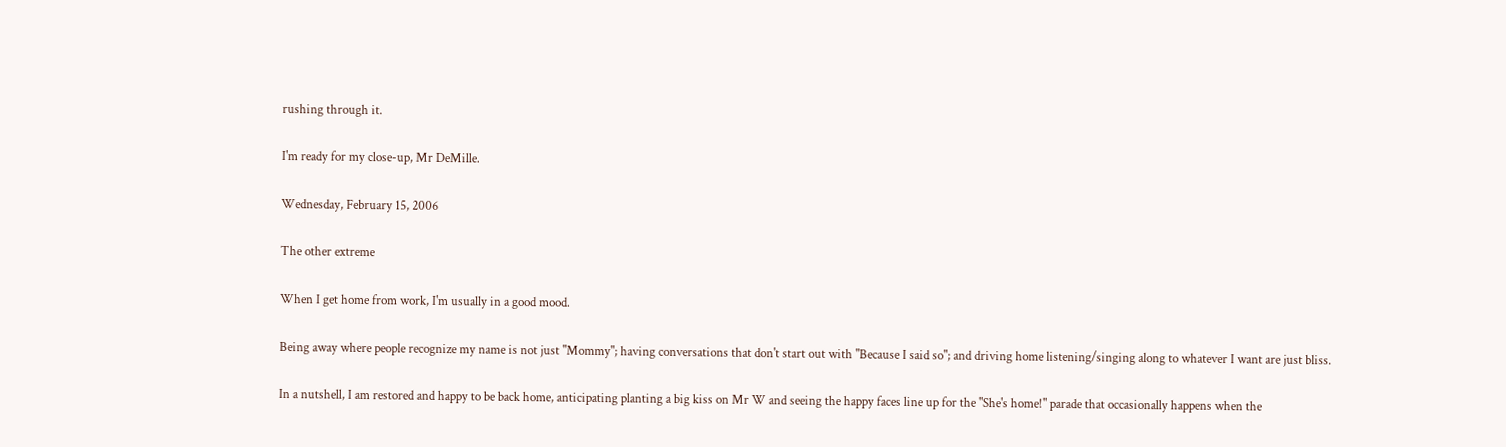rushing through it.

I'm ready for my close-up, Mr DeMille.

Wednesday, February 15, 2006

The other extreme

When I get home from work, I'm usually in a good mood.

Being away where people recognize my name is not just "Mommy"; having conversations that don't start out with "Because I said so"; and driving home listening/singing along to whatever I want are just bliss.

In a nutshell, I am restored and happy to be back home, anticipating planting a big kiss on Mr W and seeing the happy faces line up for the "She's home!" parade that occasionally happens when the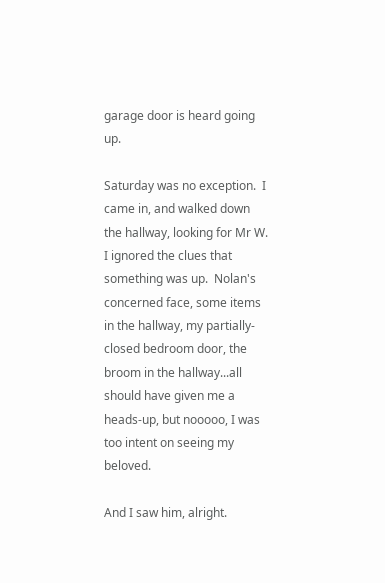garage door is heard going up.

Saturday was no exception.  I came in, and walked down the hallway, looking for Mr W.  I ignored the clues that something was up.  Nolan's concerned face, some items in the hallway, my partially-closed bedroom door, the broom in the hallway...all should have given me a heads-up, but nooooo, I was too intent on seeing my beloved.

And I saw him, alright.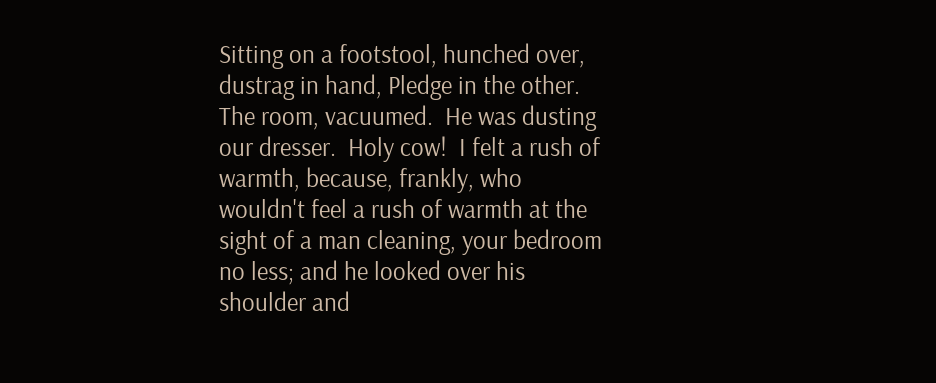Sitting on a footstool, hunched over, dustrag in hand, Pledge in the other.  The room, vacuumed.  He was dusting our dresser.  Holy cow!  I felt a rush of warmth, because, frankly, who wouldn't feel a rush of warmth at the sight of a man cleaning, your bedroom no less; and he looked over his shoulder and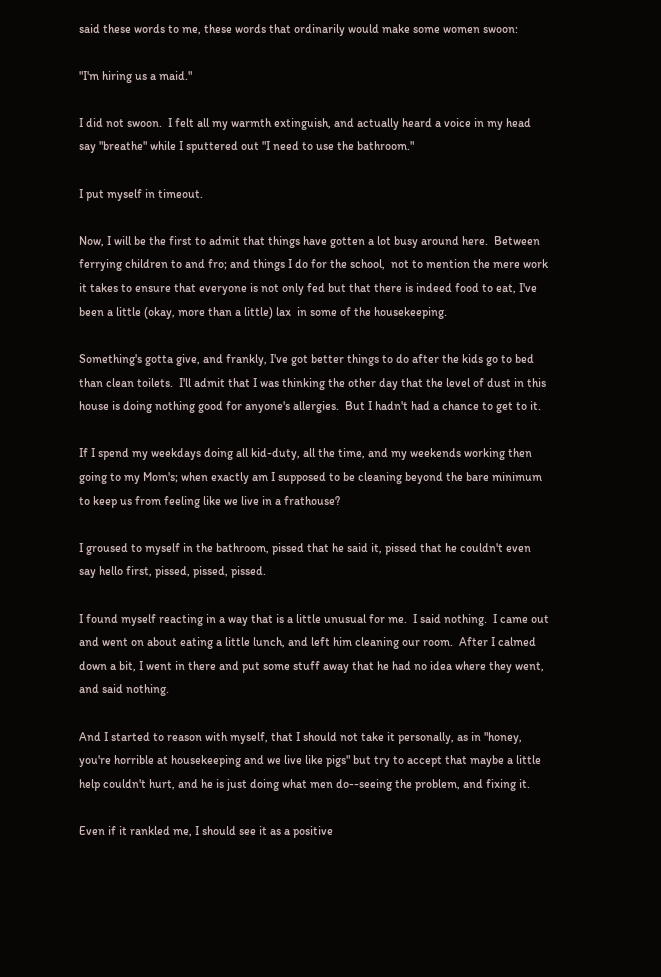said these words to me, these words that ordinarily would make some women swoon:

"I'm hiring us a maid."

I did not swoon.  I felt all my warmth extinguish, and actually heard a voice in my head say "breathe" while I sputtered out "I need to use the bathroom."

I put myself in timeout.

Now, I will be the first to admit that things have gotten a lot busy around here.  Between ferrying children to and fro; and things I do for the school,  not to mention the mere work it takes to ensure that everyone is not only fed but that there is indeed food to eat, I've been a little (okay, more than a little) lax  in some of the housekeeping.

Something's gotta give, and frankly, I've got better things to do after the kids go to bed than clean toilets.  I'll admit that I was thinking the other day that the level of dust in this house is doing nothing good for anyone's allergies.  But I hadn't had a chance to get to it.

If I spend my weekdays doing all kid-duty, all the time, and my weekends working then going to my Mom's; when exactly am I supposed to be cleaning beyond the bare minimum to keep us from feeling like we live in a frathouse?

I groused to myself in the bathroom, pissed that he said it, pissed that he couldn't even say hello first, pissed, pissed, pissed.

I found myself reacting in a way that is a little unusual for me.  I said nothing.  I came out and went on about eating a little lunch, and left him cleaning our room.  After I calmed down a bit, I went in there and put some stuff away that he had no idea where they went, and said nothing.

And I started to reason with myself, that I should not take it personally, as in "honey, you're horrible at housekeeping and we live like pigs" but try to accept that maybe a little help couldn't hurt, and he is just doing what men do--seeing the problem, and fixing it.

Even if it rankled me, I should see it as a positive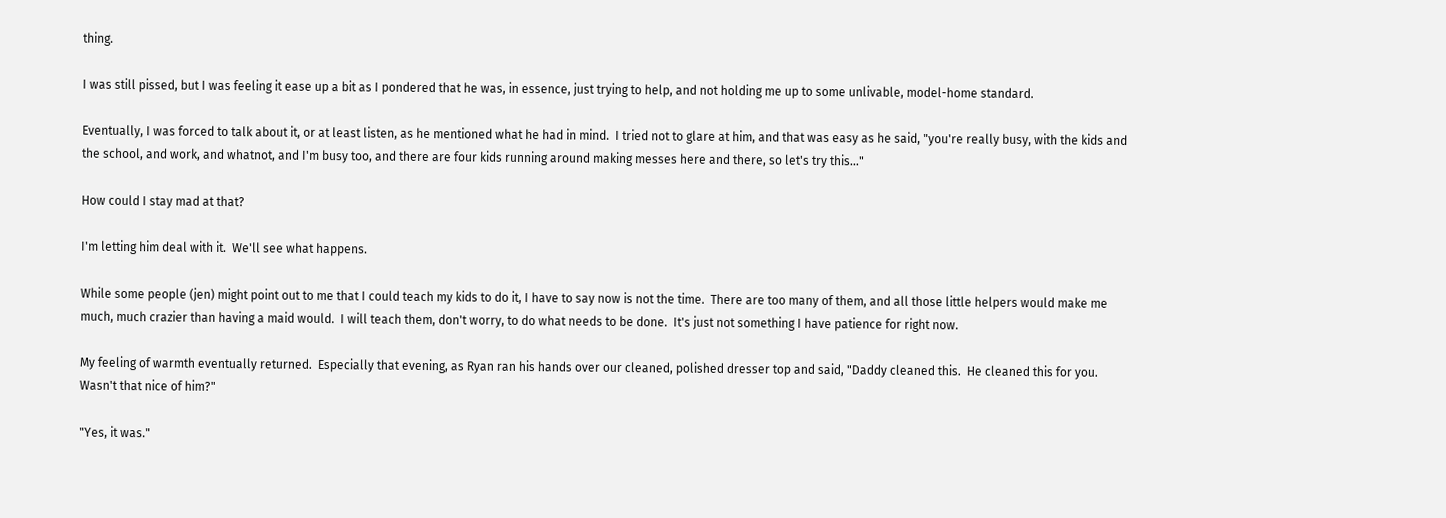thing.

I was still pissed, but I was feeling it ease up a bit as I pondered that he was, in essence, just trying to help, and not holding me up to some unlivable, model-home standard.

Eventually, I was forced to talk about it, or at least listen, as he mentioned what he had in mind.  I tried not to glare at him, and that was easy as he said, "you're really busy, with the kids and the school, and work, and whatnot, and I'm busy too, and there are four kids running around making messes here and there, so let's try this..."

How could I stay mad at that?

I'm letting him deal with it.  We'll see what happens.

While some people (jen) might point out to me that I could teach my kids to do it, I have to say now is not the time.  There are too many of them, and all those little helpers would make me much, much crazier than having a maid would.  I will teach them, don't worry, to do what needs to be done.  It's just not something I have patience for right now.

My feeling of warmth eventually returned.  Especially that evening, as Ryan ran his hands over our cleaned, polished dresser top and said, "Daddy cleaned this.  He cleaned this for you.  Wasn't that nice of him?"

"Yes, it was."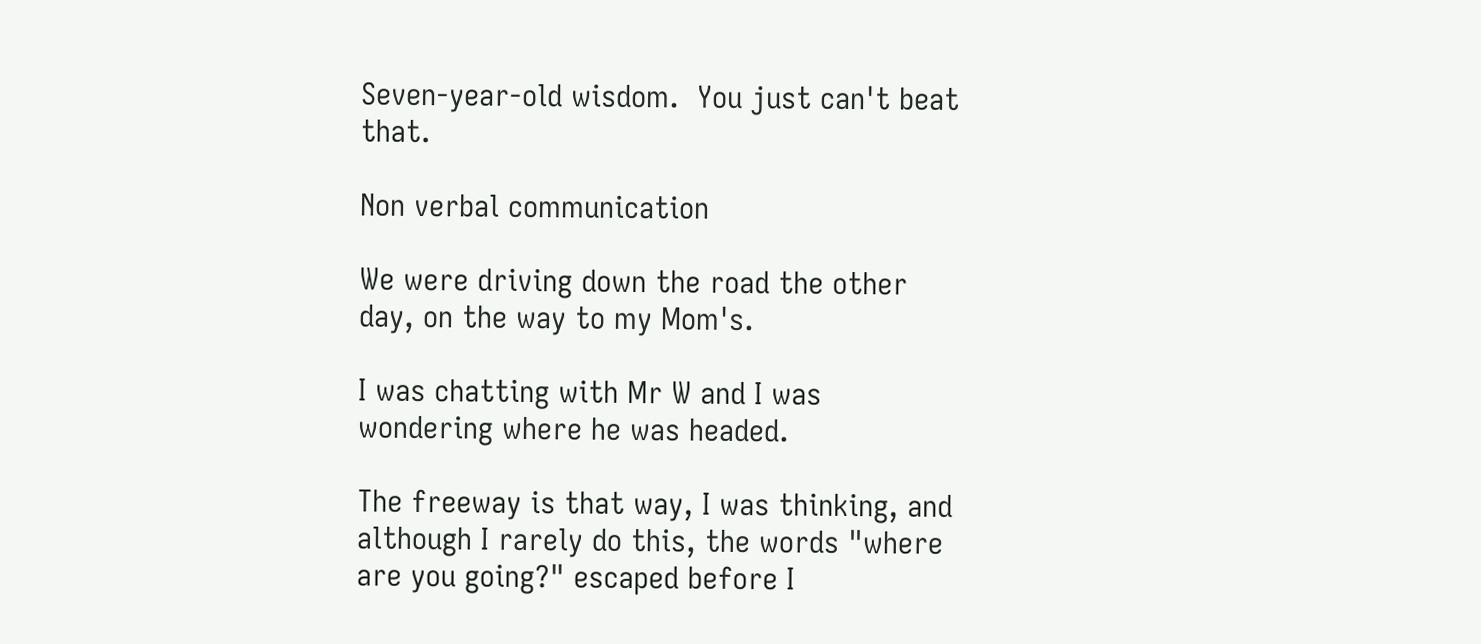Seven-year-old wisdom.  You just can't beat that.

Non verbal communication

We were driving down the road the other day, on the way to my Mom's.

I was chatting with Mr W and I was wondering where he was headed.

The freeway is that way, I was thinking, and although I rarely do this, the words "where are you going?" escaped before I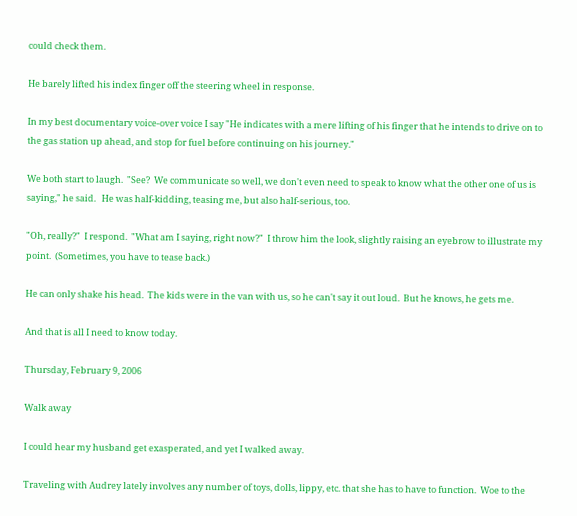could check them.

He barely lifted his index finger off the steering wheel in response.

In my best documentary voice-over voice I say "He indicates with a mere lifting of his finger that he intends to drive on to the gas station up ahead, and stop for fuel before continuing on his journey."

We both start to laugh.  "See?  We communicate so well, we don't even need to speak to know what the other one of us is saying," he said.   He was half-kidding, teasing me, but also half-serious, too.

"Oh, really?"  I respond.  "What am I saying, right now?"  I throw him the look, slightly raising an eyebrow to illustrate my point.  (Sometimes, you have to tease back.)

He can only shake his head.  The kids were in the van with us, so he can't say it out loud.  But he knows, he gets me.

And that is all I need to know today.

Thursday, February 9, 2006

Walk away

I could hear my husband get exasperated, and yet I walked away.

Traveling with Audrey lately involves any number of toys, dolls, lippy, etc. that she has to have to function.  Woe to the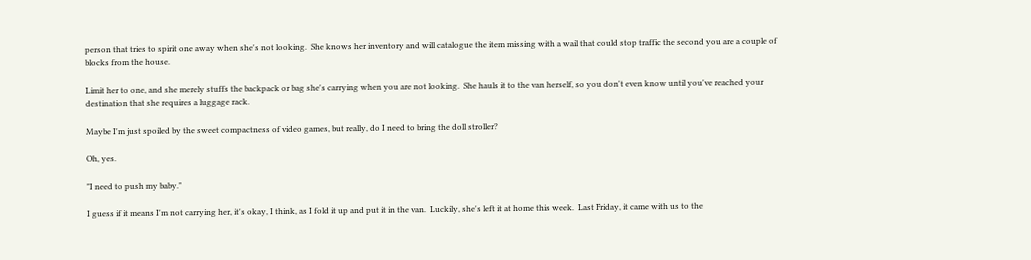person that tries to spirit one away when she's not looking.  She knows her inventory and will catalogue the item missing with a wail that could stop traffic the second you are a couple of blocks from the house.

Limit her to one, and she merely stuffs the backpack or bag she's carrying when you are not looking.  She hauls it to the van herself, so you don't even know until you've reached your destination that she requires a luggage rack.

Maybe I'm just spoiled by the sweet compactness of video games, but really, do I need to bring the doll stroller?

Oh, yes.

"I need to push my baby."

I guess if it means I'm not carrying her, it's okay, I think, as I fold it up and put it in the van.  Luckily, she's left it at home this week.  Last Friday, it came with us to the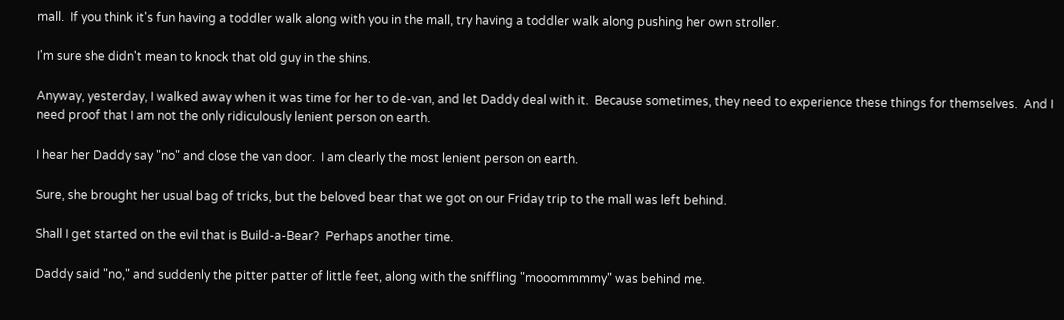mall.  If you think it's fun having a toddler walk along with you in the mall, try having a toddler walk along pushing her own stroller.

I'm sure she didn't mean to knock that old guy in the shins.

Anyway, yesterday, I walked away when it was time for her to de-van, and let Daddy deal with it.  Because sometimes, they need to experience these things for themselves.  And I need proof that I am not the only ridiculously lenient person on earth.

I hear her Daddy say "no" and close the van door.  I am clearly the most lenient person on earth.

Sure, she brought her usual bag of tricks, but the beloved bear that we got on our Friday trip to the mall was left behind.

Shall I get started on the evil that is Build-a-Bear?  Perhaps another time.

Daddy said "no," and suddenly the pitter patter of little feet, along with the sniffling "mooommmmy" was behind me.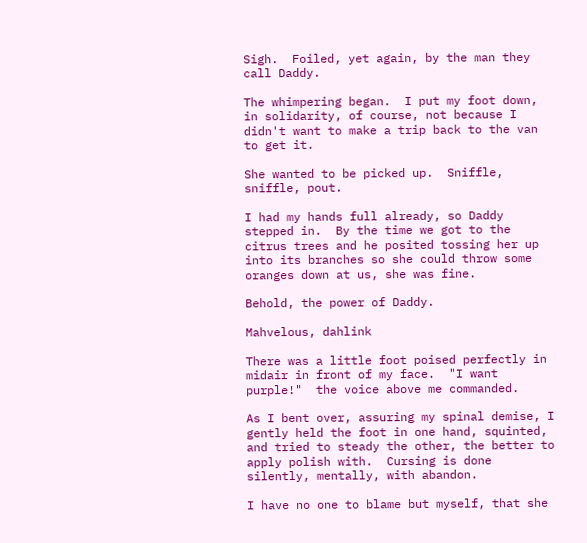Sigh.  Foiled, yet again, by the man they call Daddy.

The whimpering began.  I put my foot down, in solidarity, of course, not because I didn't want to make a trip back to the van to get it.

She wanted to be picked up.  Sniffle, sniffle, pout.

I had my hands full already, so Daddy stepped in.  By the time we got to the citrus trees and he posited tossing her up into its branches so she could throw some oranges down at us, she was fine.

Behold, the power of Daddy.

Mahvelous, dahlink

There was a little foot poised perfectly in midair in front of my face.  "I want purple!"  the voice above me commanded.

As I bent over, assuring my spinal demise, I gently held the foot in one hand, squinted, and tried to steady the other, the better to apply polish with.  Cursing is done silently, mentally, with abandon.

I have no one to blame but myself, that she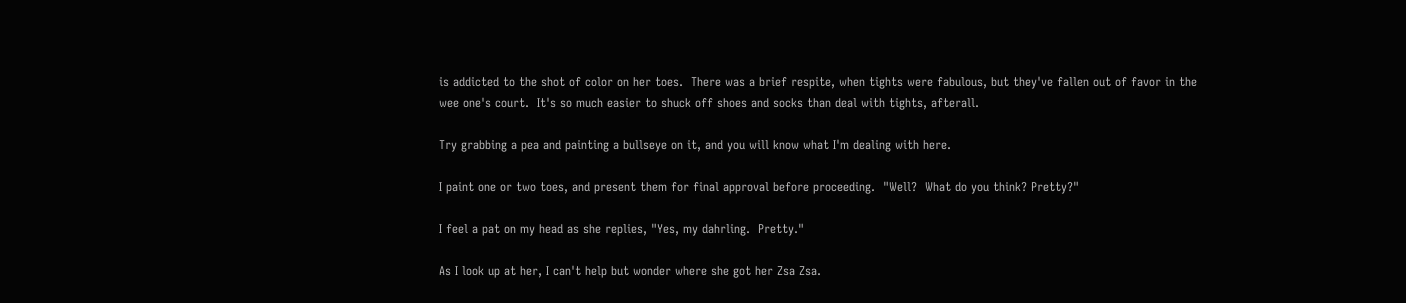is addicted to the shot of color on her toes.  There was a brief respite, when tights were fabulous, but they've fallen out of favor in the wee one's court.  It's so much easier to shuck off shoes and socks than deal with tights, afterall.

Try grabbing a pea and painting a bullseye on it, and you will know what I'm dealing with here.

I paint one or two toes, and present them for final approval before proceeding.  "Well?  What do you think? Pretty?"

I feel a pat on my head as she replies, "Yes, my dahrling.  Pretty."

As I look up at her, I can't help but wonder where she got her Zsa Zsa.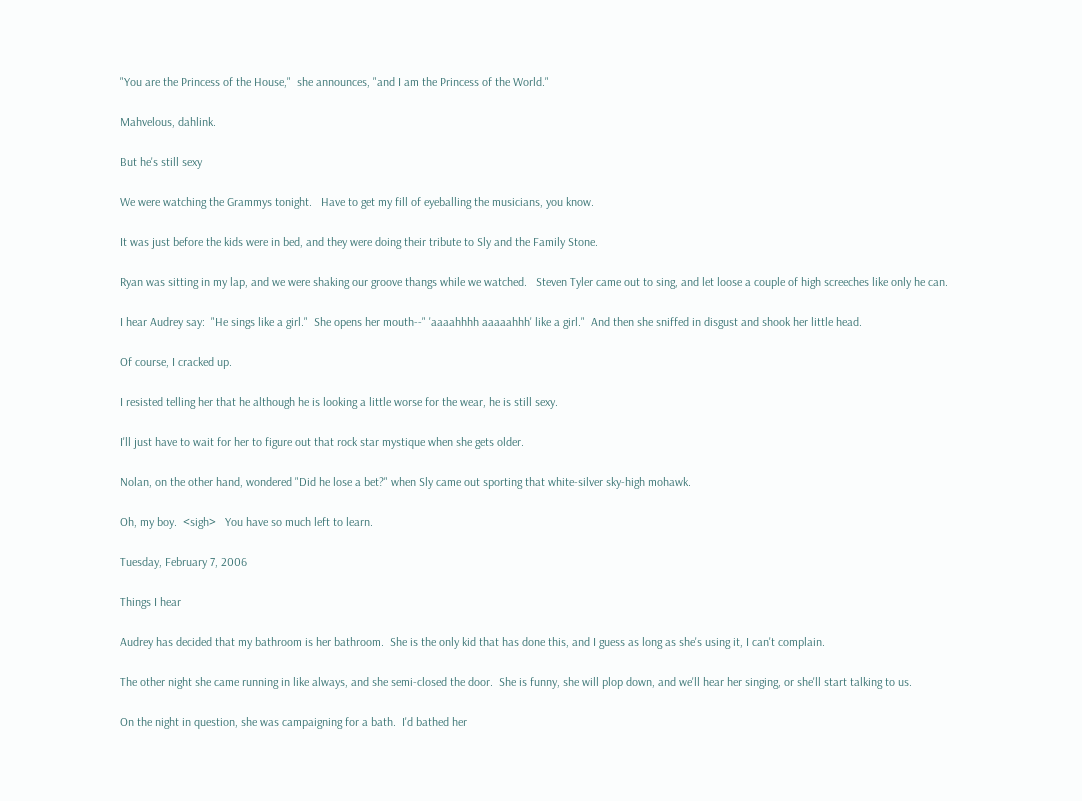"You are the Princess of the House,"  she announces, "and I am the Princess of the World."

Mahvelous, dahlink.

But he's still sexy

We were watching the Grammys tonight.   Have to get my fill of eyeballing the musicians, you know.

It was just before the kids were in bed, and they were doing their tribute to Sly and the Family Stone.

Ryan was sitting in my lap, and we were shaking our groove thangs while we watched.   Steven Tyler came out to sing, and let loose a couple of high screeches like only he can.

I hear Audrey say:  "He sings like a girl."  She opens her mouth--" 'aaaahhhh aaaaahhh' like a girl."  And then she sniffed in disgust and shook her little head.

Of course, I cracked up.

I resisted telling her that he although he is looking a little worse for the wear, he is still sexy.

I'll just have to wait for her to figure out that rock star mystique when she gets older.

Nolan, on the other hand, wondered "Did he lose a bet?" when Sly came out sporting that white-silver sky-high mohawk.

Oh, my boy.  <sigh>   You have so much left to learn.

Tuesday, February 7, 2006

Things I hear

Audrey has decided that my bathroom is her bathroom.  She is the only kid that has done this, and I guess as long as she's using it, I can't complain.

The other night she came running in like always, and she semi-closed the door.  She is funny, she will plop down, and we'll hear her singing, or she'll start talking to us.

On the night in question, she was campaigning for a bath.  I'd bathed her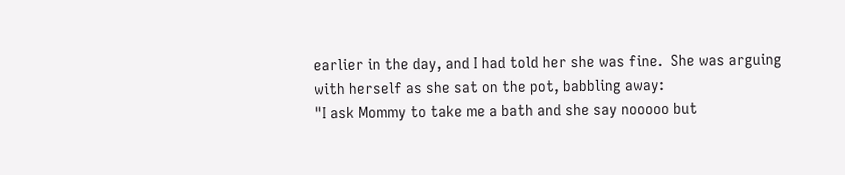earlier in the day, and I had told her she was fine.  She was arguing with herself as she sat on the pot, babbling away:
"I ask Mommy to take me a bath and she say nooooo but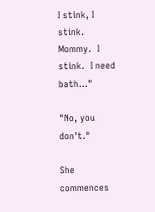I stink, I stink.  Mommy.  I stink.  I need bath..."

"No, you don't."

She commences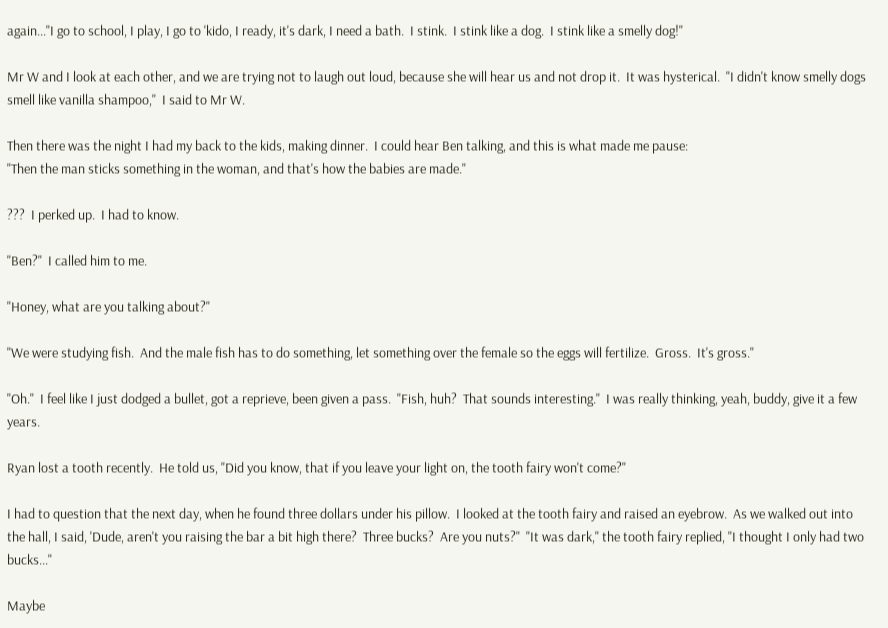again..."I go to school, I play, I go to 'kido, I ready, it's dark, I need a bath.  I stink.  I stink like a dog.  I stink like a smelly dog!"

Mr W and I look at each other, and we are trying not to laugh out loud, because she will hear us and not drop it.  It was hysterical.  "I didn't know smelly dogs smell like vanilla shampoo,"  I said to Mr W.

Then there was the night I had my back to the kids, making dinner.  I could hear Ben talking, and this is what made me pause:
"Then the man sticks something in the woman, and that's how the babies are made."

???  I perked up.  I had to know.

"Ben?"  I called him to me.

"Honey, what are you talking about?"

"We were studying fish.  And the male fish has to do something, let something over the female so the eggs will fertilize.  Gross.  It's gross."

"Oh."  I feel like I just dodged a bullet, got a reprieve, been given a pass.  "Fish, huh?  That sounds interesting."  I was really thinking, yeah, buddy, give it a few years.

Ryan lost a tooth recently.  He told us, "Did you know, that if you leave your light on, the tooth fairy won't come?"

I had to question that the next day, when he found three dollars under his pillow.  I looked at the tooth fairy and raised an eyebrow.  As we walked out into the hall, I said, 'Dude, aren't you raising the bar a bit high there?  Three bucks?  Are you nuts?"  "It was dark," the tooth fairy replied, "I thought I only had two bucks..."

Maybe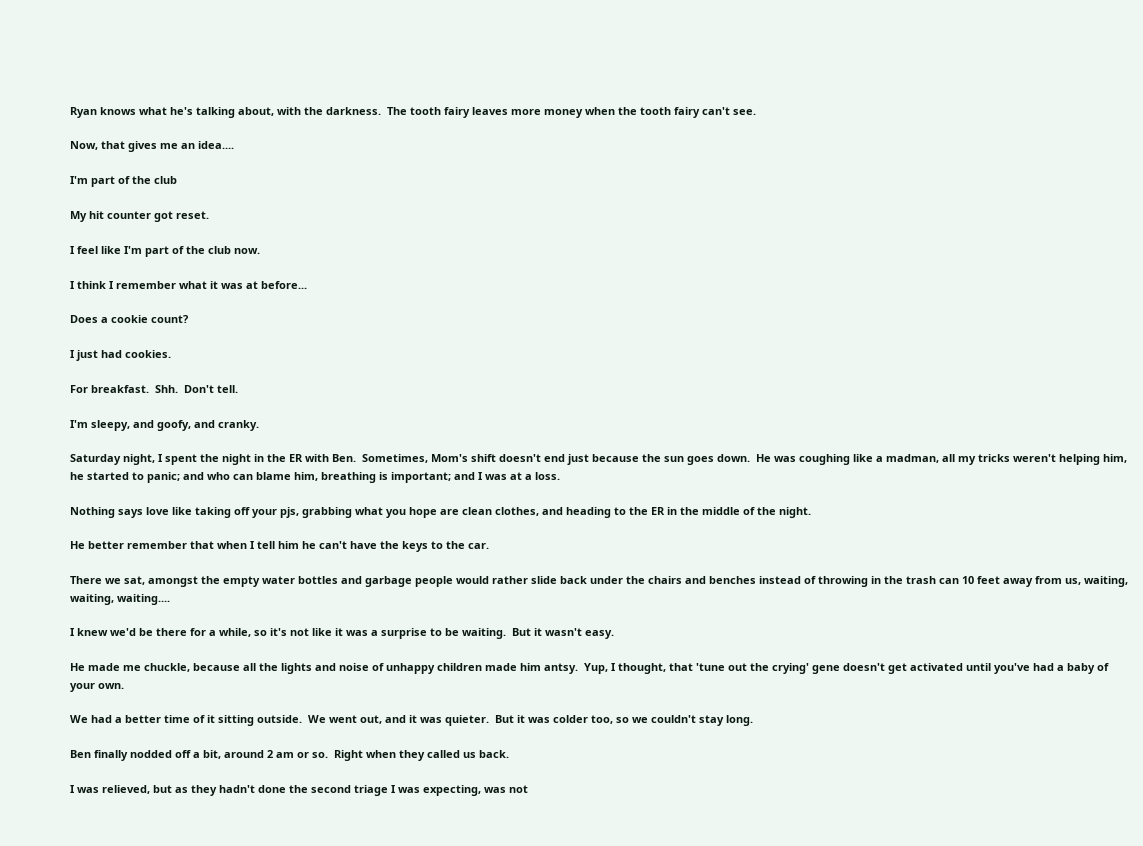Ryan knows what he's talking about, with the darkness.  The tooth fairy leaves more money when the tooth fairy can't see.

Now, that gives me an idea....

I'm part of the club

My hit counter got reset.

I feel like I'm part of the club now.

I think I remember what it was at before...

Does a cookie count?

I just had cookies.

For breakfast.  Shh.  Don't tell.

I'm sleepy, and goofy, and cranky.

Saturday night, I spent the night in the ER with Ben.  Sometimes, Mom's shift doesn't end just because the sun goes down.  He was coughing like a madman, all my tricks weren't helping him, he started to panic; and who can blame him, breathing is important; and I was at a loss.

Nothing says love like taking off your pjs, grabbing what you hope are clean clothes, and heading to the ER in the middle of the night.

He better remember that when I tell him he can't have the keys to the car.

There we sat, amongst the empty water bottles and garbage people would rather slide back under the chairs and benches instead of throwing in the trash can 10 feet away from us, waiting, waiting, waiting....

I knew we'd be there for a while, so it's not like it was a surprise to be waiting.  But it wasn't easy.

He made me chuckle, because all the lights and noise of unhappy children made him antsy.  Yup, I thought, that 'tune out the crying' gene doesn't get activated until you've had a baby of your own.

We had a better time of it sitting outside.  We went out, and it was quieter.  But it was colder too, so we couldn't stay long.

Ben finally nodded off a bit, around 2 am or so.  Right when they called us back.

I was relieved, but as they hadn't done the second triage I was expecting, was not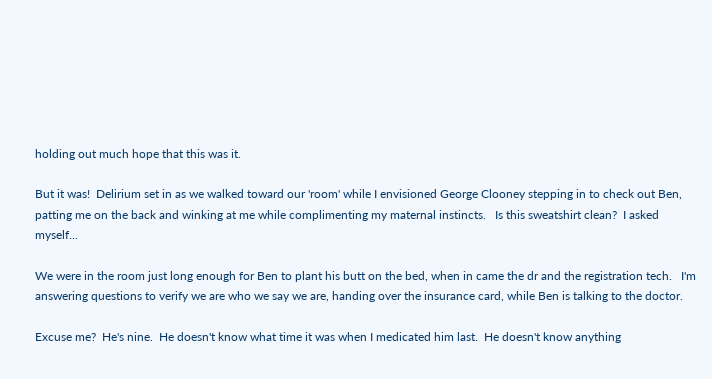holding out much hope that this was it.

But it was!  Delirium set in as we walked toward our 'room' while I envisioned George Clooney stepping in to check out Ben, patting me on the back and winking at me while complimenting my maternal instincts.   Is this sweatshirt clean?  I asked myself...

We were in the room just long enough for Ben to plant his butt on the bed, when in came the dr and the registration tech.   I'm answering questions to verify we are who we say we are, handing over the insurance card, while Ben is talking to the doctor.

Excuse me?  He's nine.  He doesn't know what time it was when I medicated him last.  He doesn't know anything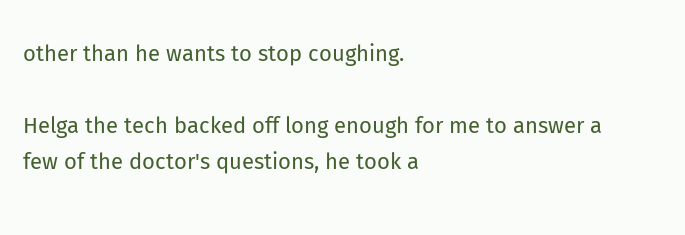other than he wants to stop coughing.

Helga the tech backed off long enough for me to answer a few of the doctor's questions, he took a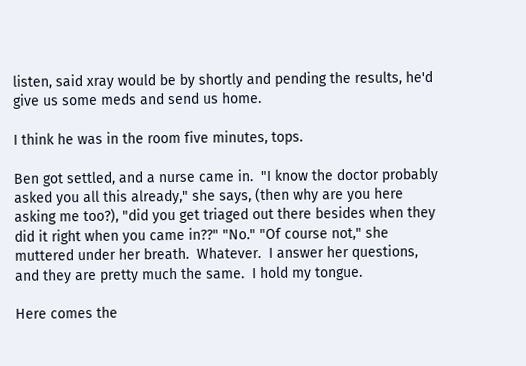listen, said xray would be by shortly and pending the results, he'd give us some meds and send us home.

I think he was in the room five minutes, tops.

Ben got settled, and a nurse came in.  "I know the doctor probably asked you all this already," she says, (then why are you here asking me too?), "did you get triaged out there besides when they did it right when you came in??" "No." "Of course not," she muttered under her breath.  Whatever.  I answer her questions, and they are pretty much the same.  I hold my tongue.

Here comes the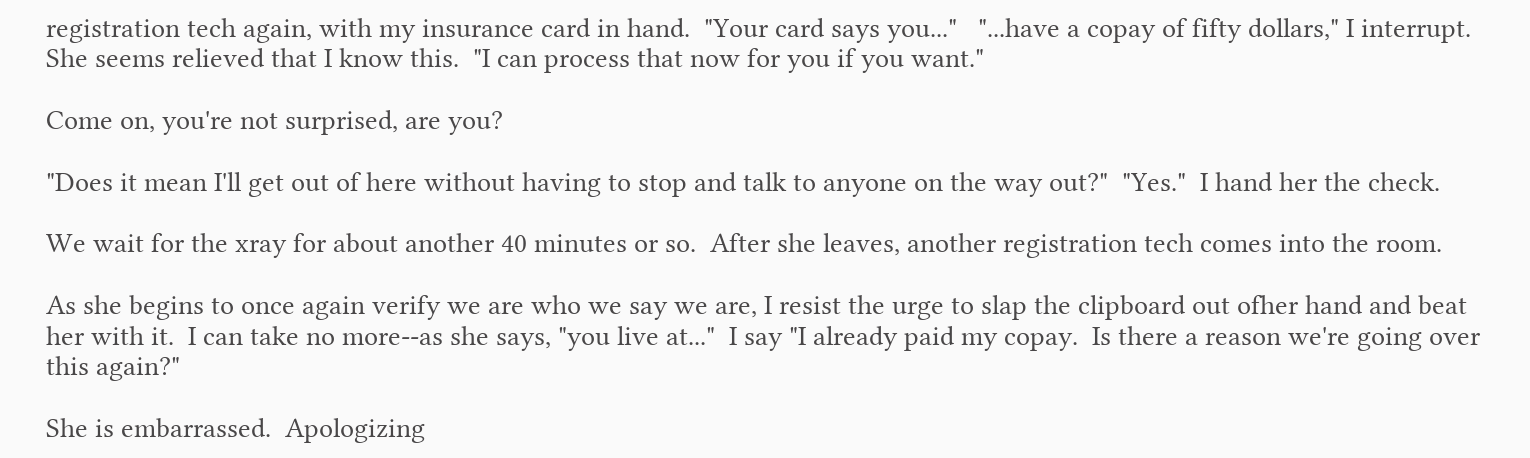registration tech again, with my insurance card in hand.  "Your card says you..."   "...have a copay of fifty dollars," I interrupt.  She seems relieved that I know this.  "I can process that now for you if you want."

Come on, you're not surprised, are you?

"Does it mean I'll get out of here without having to stop and talk to anyone on the way out?"  "Yes."  I hand her the check.

We wait for the xray for about another 40 minutes or so.  After she leaves, another registration tech comes into the room.

As she begins to once again verify we are who we say we are, I resist the urge to slap the clipboard out ofher hand and beat her with it.  I can take no more--as she says, "you live at..."  I say "I already paid my copay.  Is there a reason we're going over this again?"

She is embarrassed.  Apologizing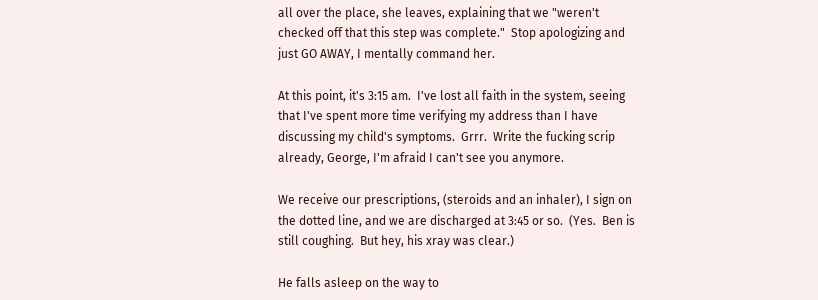all over the place, she leaves, explaining that we "weren't checked off that this step was complete."  Stop apologizing and just GO AWAY, I mentally command her.

At this point, it's 3:15 am.  I've lost all faith in the system, seeing that I've spent more time verifying my address than I have discussing my child's symptoms.  Grrr.  Write the fucking scrip already, George, I'm afraid I can't see you anymore.

We receive our prescriptions, (steroids and an inhaler), I sign on the dotted line, and we are discharged at 3:45 or so.  (Yes.  Ben is still coughing.  But hey, his xray was clear.)

He falls asleep on the way to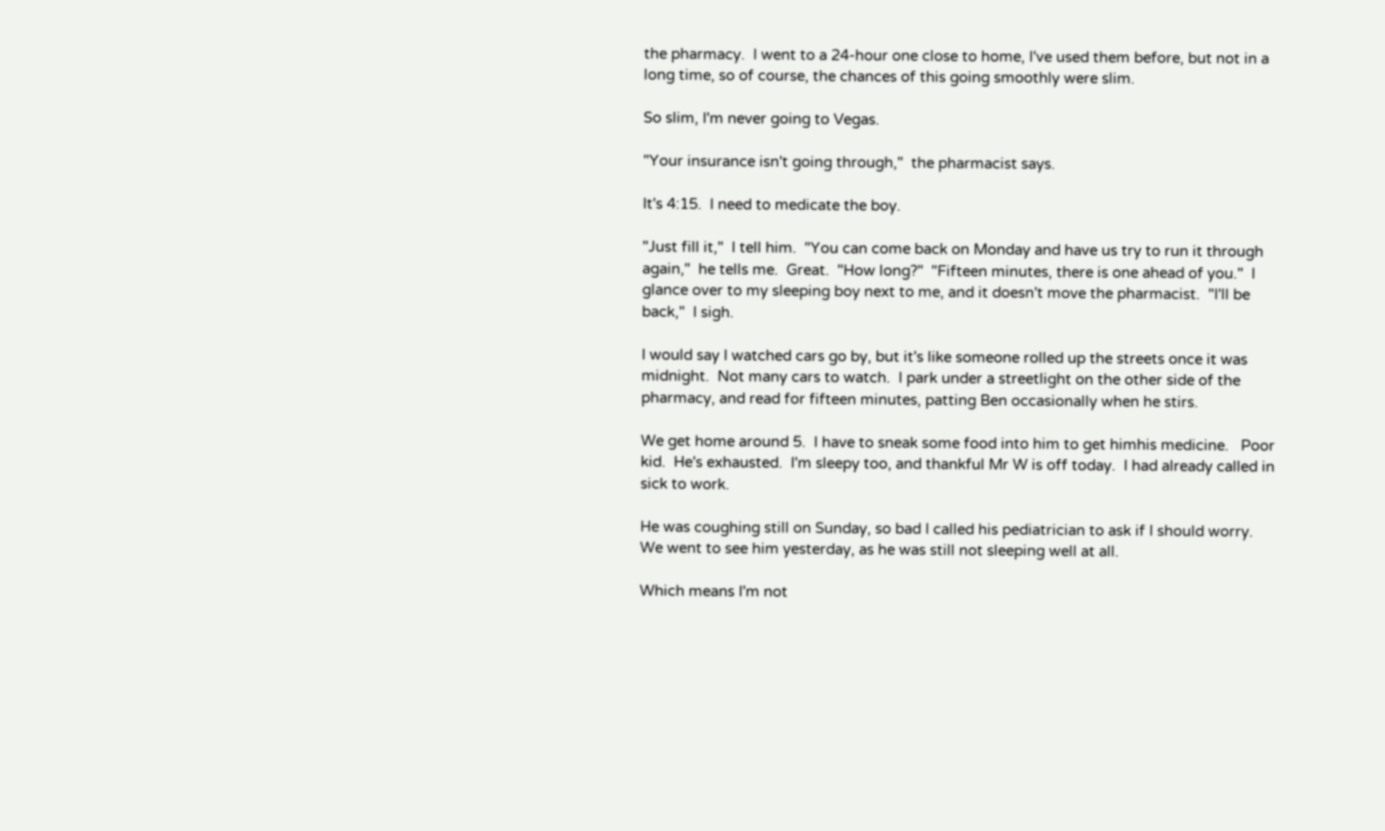the pharmacy.  I went to a 24-hour one close to home, I've used them before, but not in a long time, so of course, the chances of this going smoothly were slim.

So slim, I'm never going to Vegas.

"Your insurance isn't going through,"  the pharmacist says.

It's 4:15.  I need to medicate the boy.

"Just fill it,"  I tell him.  "You can come back on Monday and have us try to run it through again,"  he tells me.  Great.  "How long?"  "Fifteen minutes, there is one ahead of you."  I glance over to my sleeping boy next to me, and it doesn't move the pharmacist.  "I'll be back,"  I sigh.

I would say I watched cars go by, but it's like someone rolled up the streets once it was midnight.  Not many cars to watch.  I park under a streetlight on the other side of the pharmacy, and read for fifteen minutes, patting Ben occasionally when he stirs.

We get home around 5.  I have to sneak some food into him to get himhis medicine.   Poor kid.  He's exhausted.  I'm sleepy too, and thankful Mr W is off today.  I had already called in sick to work.

He was coughing still on Sunday, so bad I called his pediatrician to ask if I should worry.  We went to see him yesterday, as he was still not sleeping well at all.

Which means I'm not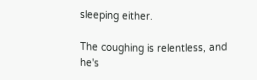sleeping either.

The coughing is relentless, and he's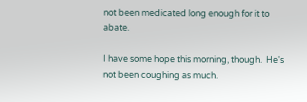not been medicated long enough for it to abate.

I have some hope this morning, though.  He's not been coughing as much.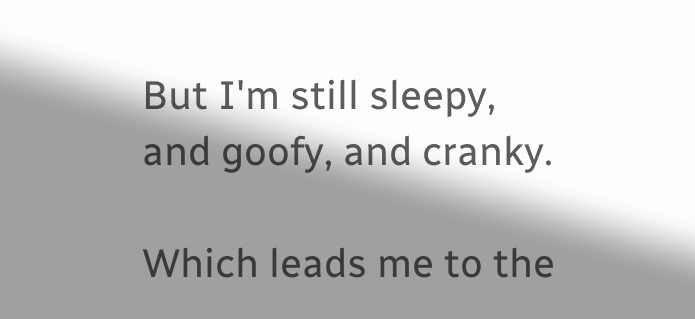But I'm still sleepy, and goofy, and cranky.

Which leads me to the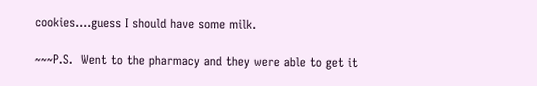cookies....guess I should have some milk.

~~~P.S.  Went to the pharmacy and they were able to get it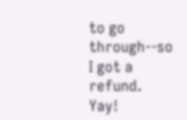to go through--so I got a refund. Yay!